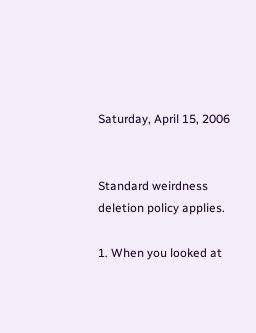Saturday, April 15, 2006


Standard weirdness deletion policy applies.

1. When you looked at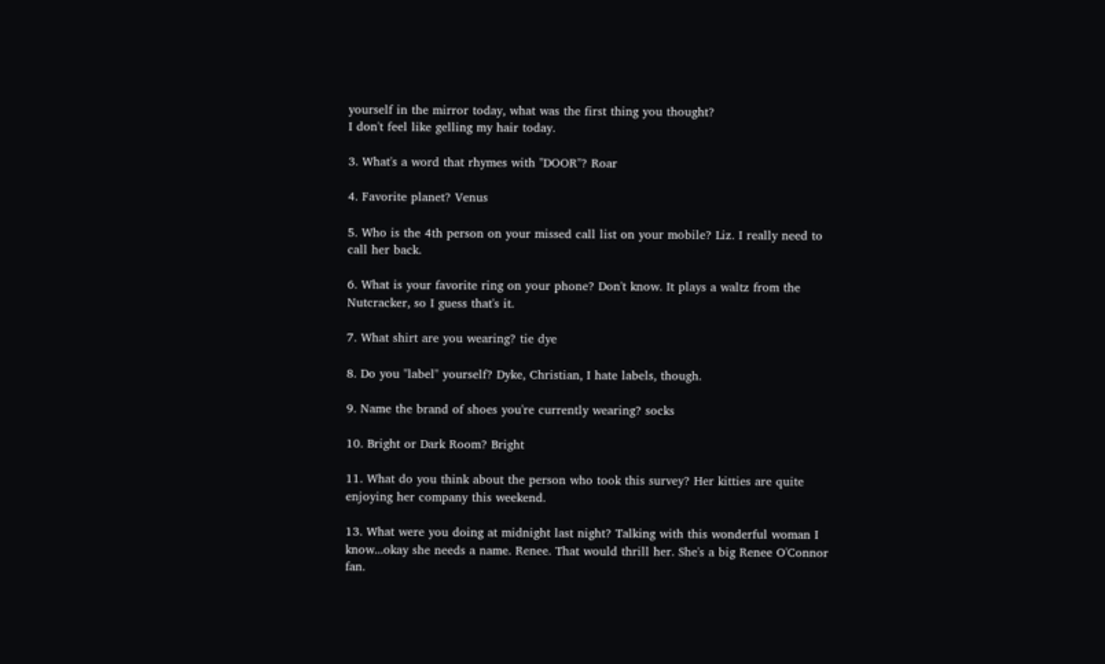yourself in the mirror today, what was the first thing you thought?
I don't feel like gelling my hair today.

3. What's a word that rhymes with "DOOR"? Roar

4. Favorite planet? Venus

5. Who is the 4th person on your missed call list on your mobile? Liz. I really need to call her back.

6. What is your favorite ring on your phone? Don't know. It plays a waltz from the Nutcracker, so I guess that's it.

7. What shirt are you wearing? tie dye

8. Do you "label" yourself? Dyke, Christian, I hate labels, though.

9. Name the brand of shoes you're currently wearing? socks

10. Bright or Dark Room? Bright

11. What do you think about the person who took this survey? Her kitties are quite enjoying her company this weekend.

13. What were you doing at midnight last night? Talking with this wonderful woman I know...okay she needs a name. Renee. That would thrill her. She's a big Renee O'Connor fan.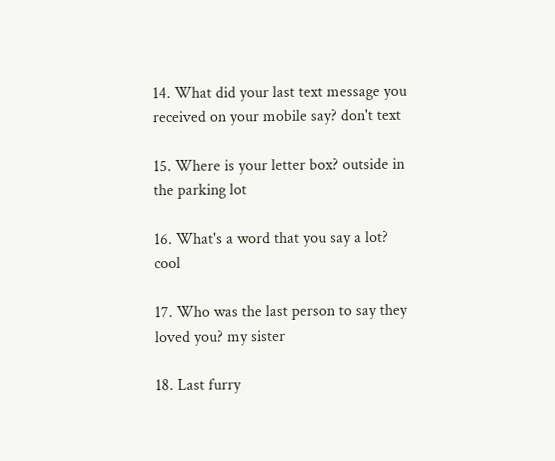14. What did your last text message you received on your mobile say? don't text

15. Where is your letter box? outside in the parking lot

16. What's a word that you say a lot? cool

17. Who was the last person to say they loved you? my sister

18. Last furry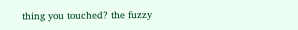thing you touched? the fuzzy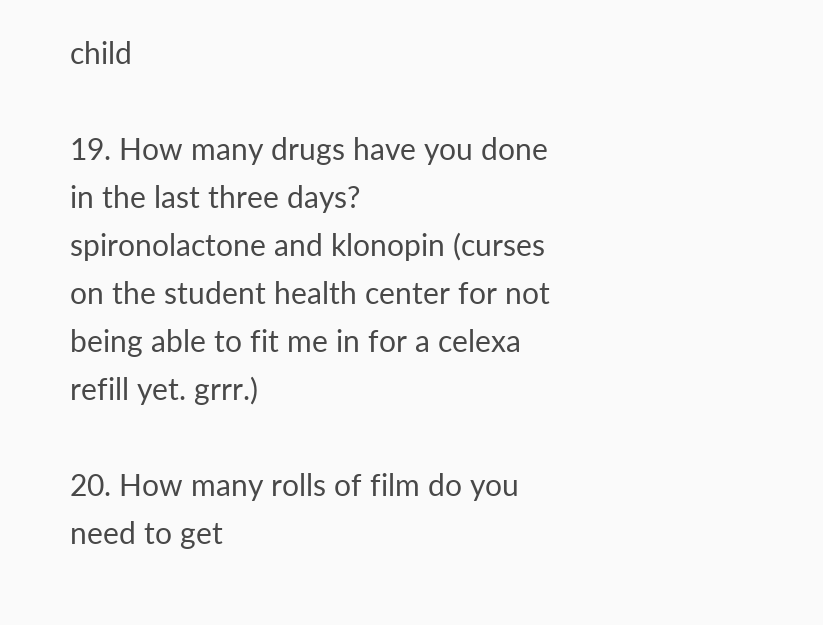child

19. How many drugs have you done in the last three days? spironolactone and klonopin (curses on the student health center for not being able to fit me in for a celexa refill yet. grrr.)

20. How many rolls of film do you need to get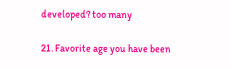developed? too many

21. Favorite age you have been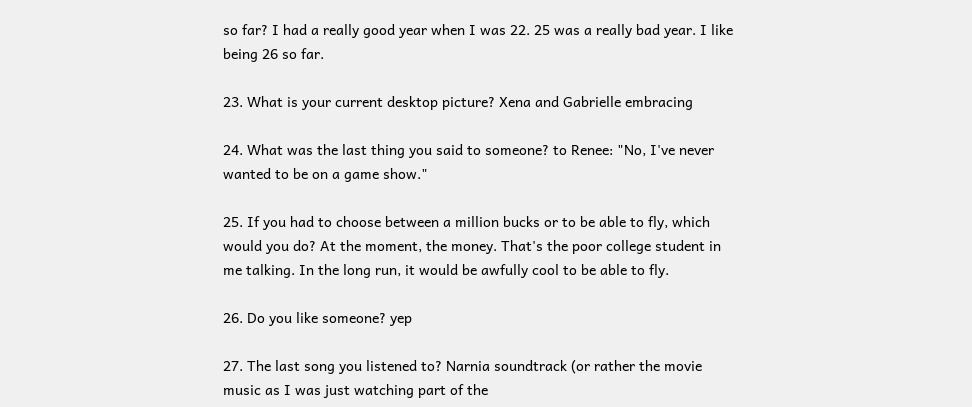so far? I had a really good year when I was 22. 25 was a really bad year. I like being 26 so far.

23. What is your current desktop picture? Xena and Gabrielle embracing

24. What was the last thing you said to someone? to Renee: "No, I've never wanted to be on a game show."

25. If you had to choose between a million bucks or to be able to fly, which would you do? At the moment, the money. That's the poor college student in me talking. In the long run, it would be awfully cool to be able to fly.

26. Do you like someone? yep

27. The last song you listened to? Narnia soundtrack (or rather the movie music as I was just watching part of the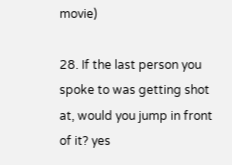movie)

28. If the last person you spoke to was getting shot at, would you jump in front of it? yes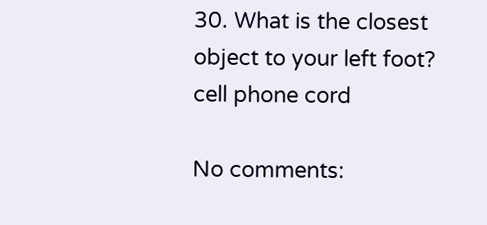30. What is the closest object to your left foot? cell phone cord

No comments: